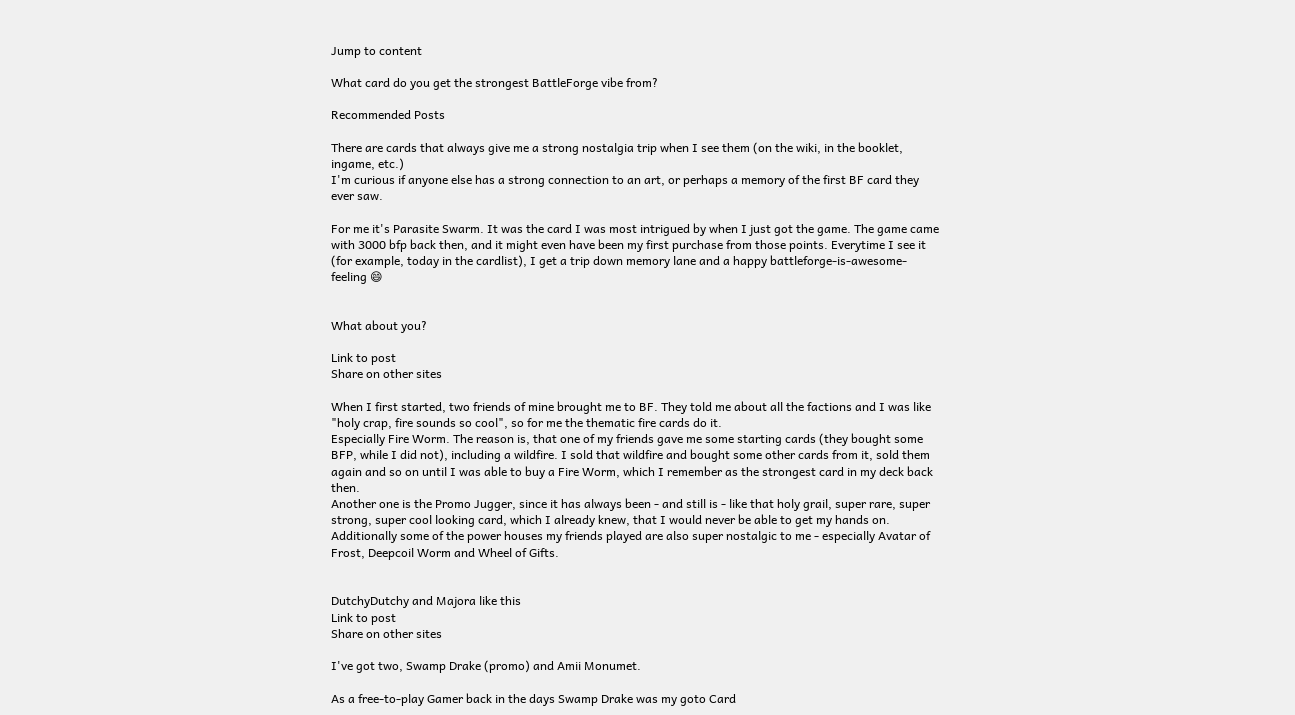Jump to content

What card do you get the strongest BattleForge vibe from?

Recommended Posts

There are cards that always give me a strong nostalgia trip when I see them (on the wiki, in the booklet, ingame, etc.)
I'm curious if anyone else has a strong connection to an art, or perhaps a memory of the first BF card they ever saw.

For me it's Parasite Swarm. It was the card I was most intrigued by when I just got the game. The game came with 3000 bfp back then, and it might even have been my first purchase from those points. Everytime I see it (for example, today in the cardlist), I get a trip down memory lane and a happy battleforge-is-awesome-feeling 😄


What about you?

Link to post
Share on other sites

When I first started, two friends of mine brought me to BF. They told me about all the factions and I was like "holy crap, fire sounds so cool", so for me the thematic fire cards do it.
Especially Fire Worm. The reason is, that one of my friends gave me some starting cards (they bought some BFP, while I did not), including a wildfire. I sold that wildfire and bought some other cards from it, sold them again and so on until I was able to buy a Fire Worm, which I remember as the strongest card in my deck back then.
Another one is the Promo Jugger, since it has always been - and still is - like that holy grail, super rare, super strong, super cool looking card, which I already knew, that I would never be able to get my hands on.
Additionally some of the power houses my friends played are also super nostalgic to me - especially Avatar of Frost, Deepcoil Worm and Wheel of Gifts.


DutchyDutchy and Majora like this
Link to post
Share on other sites

I've got two, Swamp Drake (promo) and Amii Monumet.

As a free-to-play Gamer back in the days Swamp Drake was my goto Card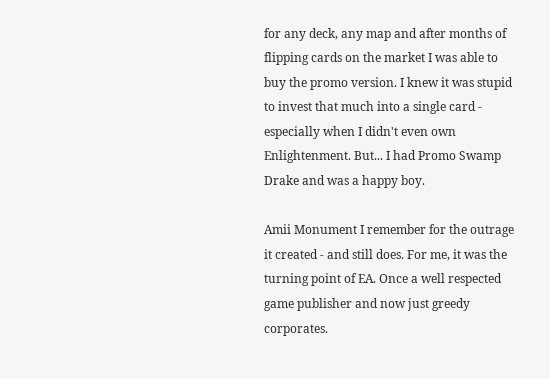for any deck, any map and after months of flipping cards on the market I was able to buy the promo version. I knew it was stupid to invest that much into a single card - especially when I didn't even own Enlightenment. But... I had Promo Swamp Drake and was a happy boy.

Amii Monument I remember for the outrage it created - and still does. For me, it was the turning point of EA. Once a well respected game publisher and now just greedy corporates.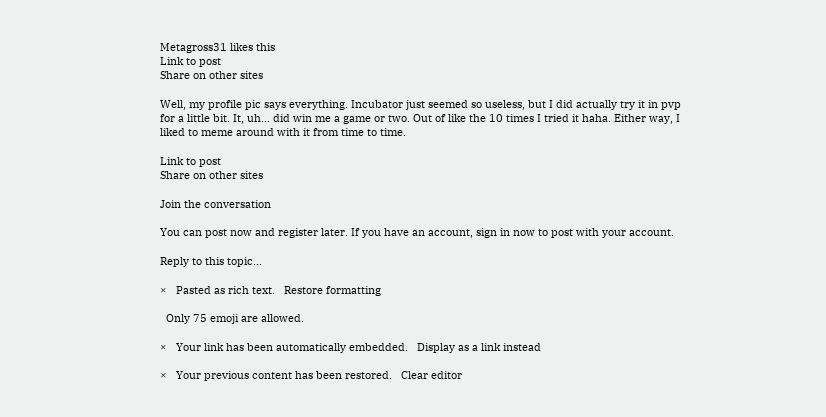Metagross31 likes this
Link to post
Share on other sites

Well, my profile pic says everything. Incubator just seemed so useless, but I did actually try it in pvp for a little bit. It, uh... did win me a game or two. Out of like the 10 times I tried it haha. Either way, I liked to meme around with it from time to time.

Link to post
Share on other sites

Join the conversation

You can post now and register later. If you have an account, sign in now to post with your account.

Reply to this topic...

×   Pasted as rich text.   Restore formatting

  Only 75 emoji are allowed.

×   Your link has been automatically embedded.   Display as a link instead

×   Your previous content has been restored.   Clear editor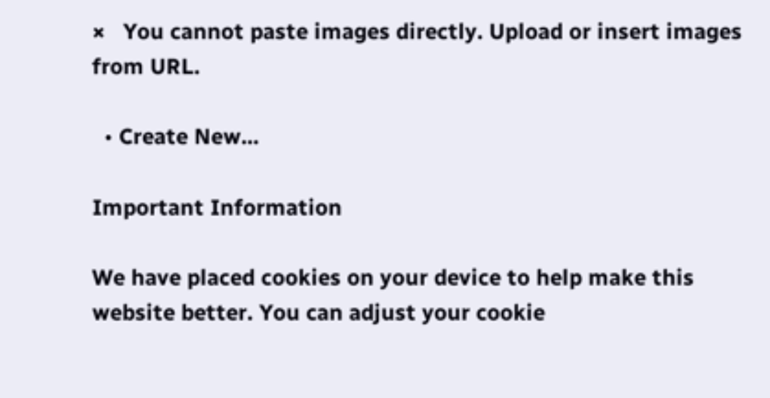×   You cannot paste images directly. Upload or insert images from URL.

  • Create New...

Important Information

We have placed cookies on your device to help make this website better. You can adjust your cookie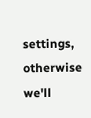settings, otherwise we'll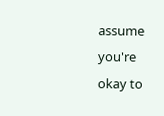assume you're okay to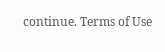continue. Terms of Use